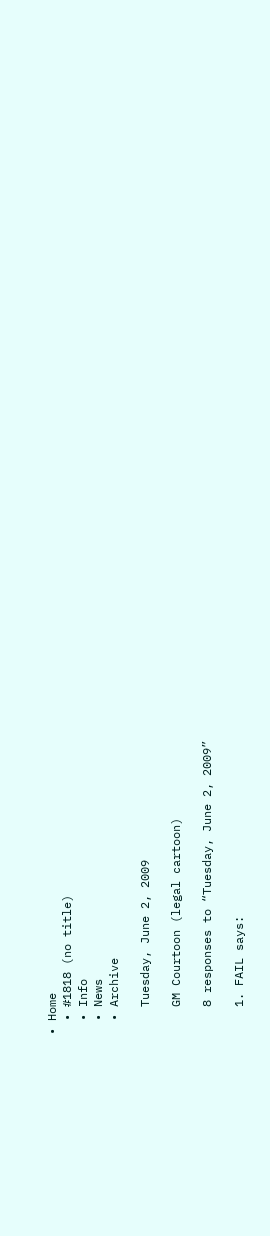• Home
  • #1818 (no title)
  • Info
  • News
  • Archive

    Tuesday, June 2, 2009

    GM Courtoon (legal cartoon)

    8 responses to “Tuesday, June 2, 2009”

    1. FAIL says: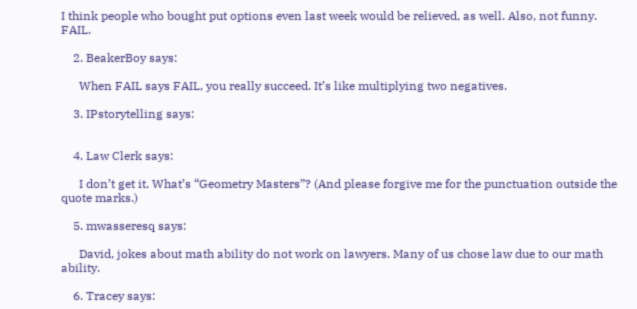I think people who bought put options even last week would be relieved, as well. Also, not funny. FAIL.

    2. BeakerBoy says:

      When FAIL says FAIL, you really succeed. It’s like multiplying two negatives.

    3. IPstorytelling says:


    4. Law Clerk says:

      I don’t get it. What’s “Geometry Masters”? (And please forgive me for the punctuation outside the quote marks.)

    5. mwasseresq says:

      David, jokes about math ability do not work on lawyers. Many of us chose law due to our math ability.

    6. Tracey says: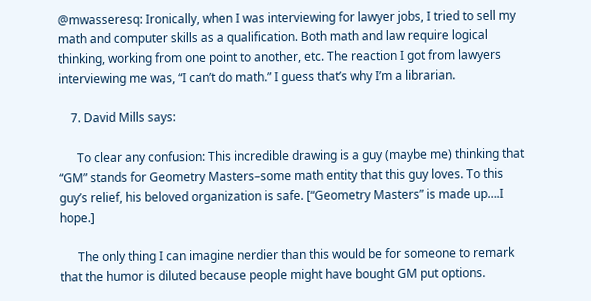@mwasseresq: Ironically, when I was interviewing for lawyer jobs, I tried to sell my math and computer skills as a qualification. Both math and law require logical thinking, working from one point to another, etc. The reaction I got from lawyers interviewing me was, “I can’t do math.” I guess that’s why I’m a librarian.

    7. David Mills says:

      To clear any confusion: This incredible drawing is a guy (maybe me) thinking that “GM” stands for Geometry Masters–some math entity that this guy loves. To this guy’s relief, his beloved organization is safe. [“Geometry Masters” is made up….I hope.]

      The only thing I can imagine nerdier than this would be for someone to remark that the humor is diluted because people might have bought GM put options.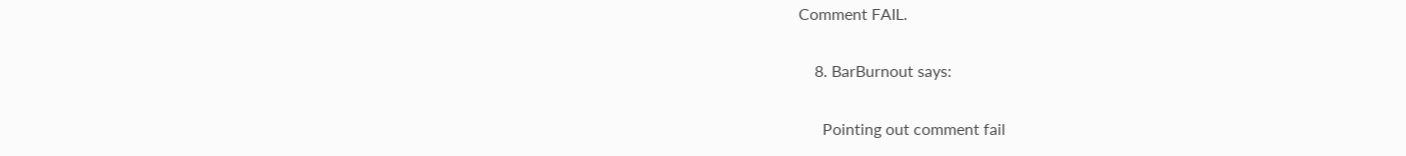Comment FAIL.

    8. BarBurnout says:

      Pointing out comment fail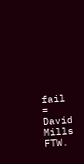fail = David Mills FTW.